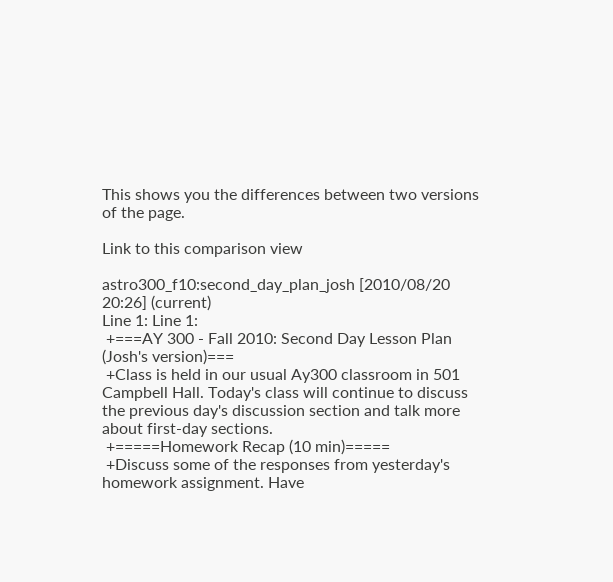This shows you the differences between two versions of the page.

Link to this comparison view

astro300_f10:second_day_plan_josh [2010/08/20 20:26] (current)
Line 1: Line 1:
 +===AY 300 - Fall 2010: Second Day Lesson Plan (Josh's version)===
 +Class is held in our usual Ay300 classroom in 501 Campbell Hall. Today's class will continue to discuss the previous day's discussion section and talk more about first-day sections.
 +=====Homework Recap (10 min)=====
 +Discuss some of the responses from yesterday's homework assignment. Have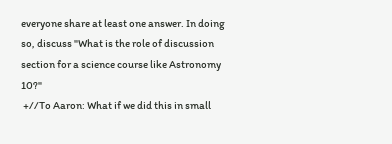everyone share at least one answer. In doing so, discuss "What is the role of discussion section for a science course like Astronomy 10?"
 +//To Aaron: What if we did this in small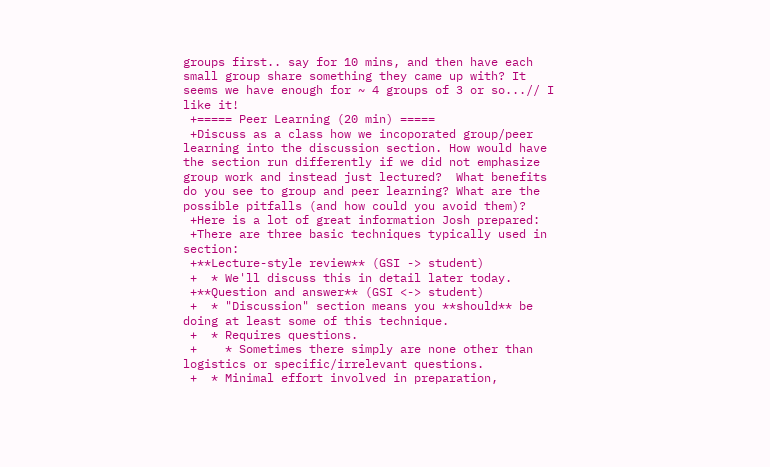groups first.. say for 10 mins, and then have each small group share something they came up with? It seems we have enough for ~ 4 groups of 3 or so...// I like it!
 +===== Peer Learning (20 min) =====
 +Discuss as a class how we incoporated group/peer learning into the discussion section. How would have the section run differently if we did not emphasize group work and instead just lectured?  What benefits do you see to group and peer learning? What are the possible pitfalls (and how could you avoid them)?
 +Here is a lot of great information Josh prepared:
 +There are three basic techniques typically used in section:
 +**Lecture-style review** (GSI -> student)
 +  * We'll discuss this in detail later today.
 +**Question and answer** (GSI <-> student)
 +  * "Discussion" section means you **should** be doing at least some of this technique.
 +  * Requires questions.
 +    * Sometimes there simply are none other than logistics or specific/irrelevant questions.
 +  * Minimal effort involved in preparation,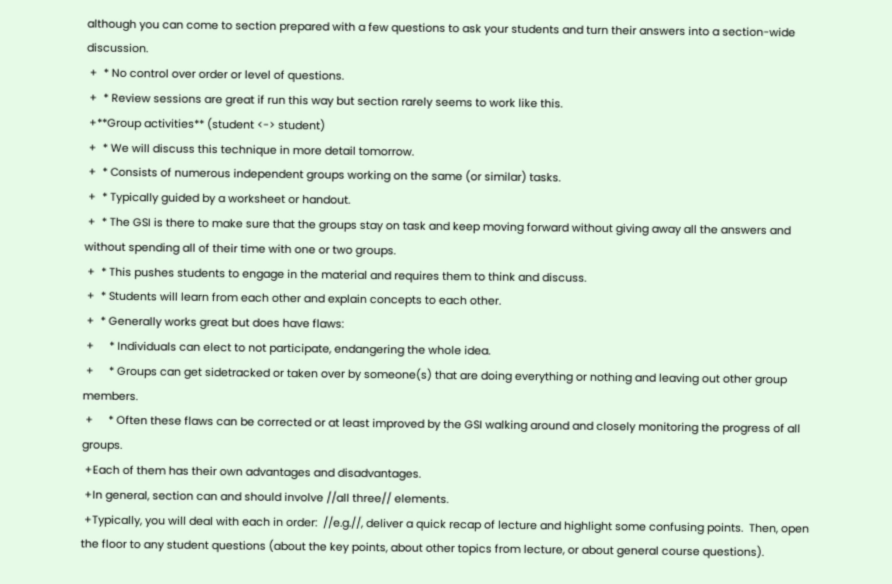although you can come to section prepared with a few questions to ask your students and turn their answers into a section-wide discussion.
 +  * No control over order or level of questions.
 +  * Review sessions are great if run this way but section rarely seems to work like this.
 +**Group activities** (student <-> student)
 +  * We will discuss this technique in more detail tomorrow.
 +  * Consists of numerous independent groups working on the same (or similar) tasks.
 +  * Typically guided by a worksheet or handout.
 +  * The GSI is there to make sure that the groups stay on task and keep moving forward without giving away all the answers and without spending all of their time with one or two groups.
 +  * This pushes students to engage in the material and requires them to think and discuss.
 +  * Students will learn from each other and explain concepts to each other.
 +  * Generally works great but does have flaws:
 +     * Individuals can elect to not participate, endangering the whole idea.
 +     * Groups can get sidetracked or taken over by someone(s) that are doing everything or nothing and leaving out other group members.
 +     * Often these flaws can be corrected or at least improved by the GSI walking around and closely monitoring the progress of all groups.
 +Each of them has their own advantages and disadvantages.
 +In general, section can and should involve //all three// elements.
 +Typically, you will deal with each in order:  //e.g.//, deliver a quick recap of lecture and highlight some confusing points.  Then, open the floor to any student questions (about the key points, about other topics from lecture, or about general course questions).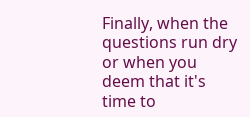Finally, when the questions run dry or when you deem that it's time to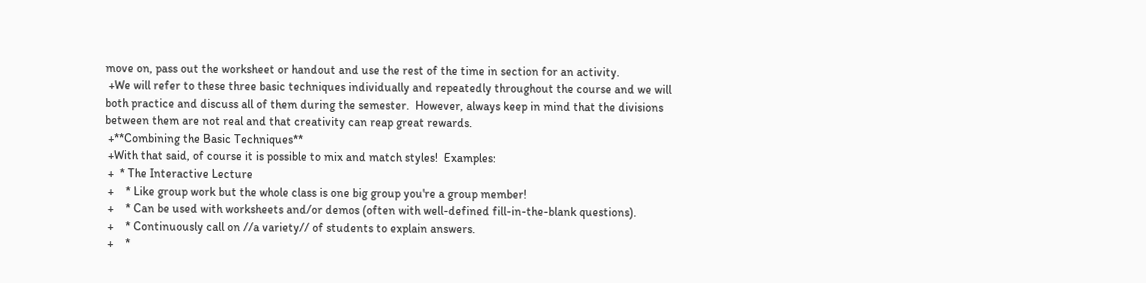move on, pass out the worksheet or handout and use the rest of the time in section for an activity.
 +We will refer to these three basic techniques individually and repeatedly throughout the course and we will both practice and discuss all of them during the semester.  However, always keep in mind that the divisions between them are not real and that creativity can reap great rewards.
 +**Combining the Basic Techniques**
 +With that said, of course it is possible to mix and match styles!  Examples:
 +  * The Interactive Lecture
 +    * Like group work but the whole class is one big group you're a group member!
 +    * Can be used with worksheets and/or demos (often with well-defined fill-in-the-blank questions).
 +    * Continuously call on //a variety// of students to explain answers.
 +    *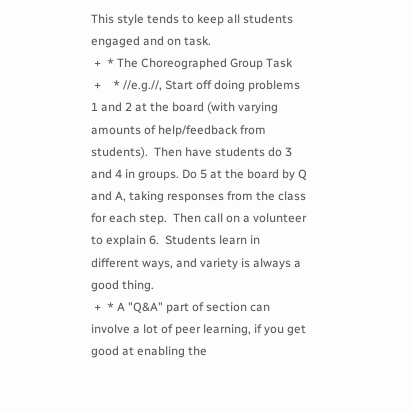This style tends to keep all students engaged and on task.
 +  * The Choreographed Group Task
 +    * //e.g.//, Start off doing problems 1 and 2 at the board (with varying amounts of help/feedback from students).  Then have students do 3 and 4 in groups. Do 5 at the board by Q and A, taking responses from the class for each step.  Then call on a volunteer to explain 6.  Students learn in different ways, and variety is always a good thing.
 +  * A "Q&A" part of section can involve a lot of peer learning, if you get good at enabling the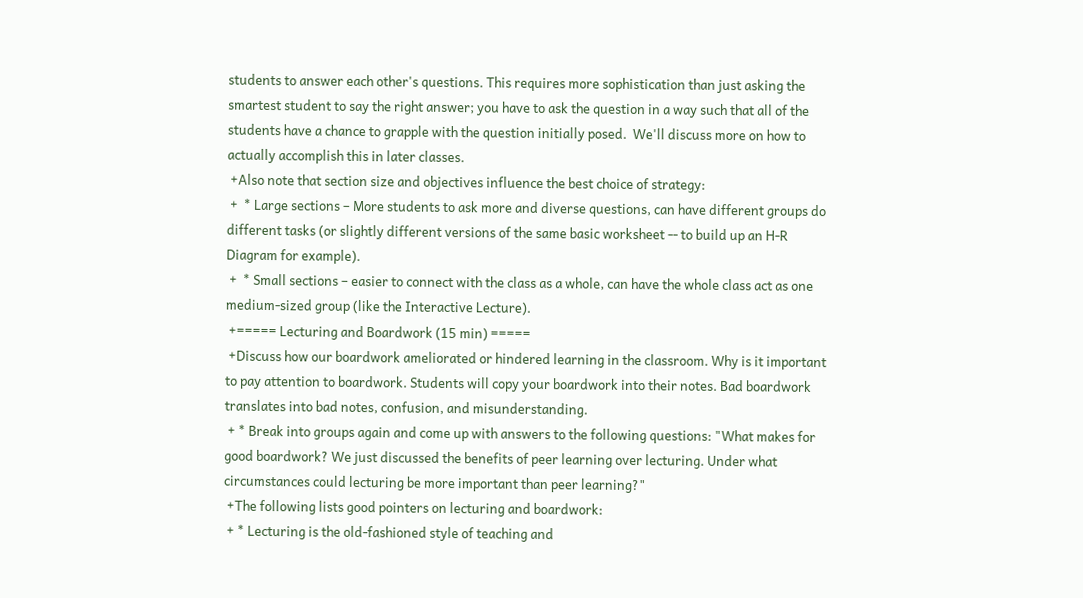students to answer each other's questions. This requires more sophistication than just asking the smartest student to say the right answer; you have to ask the question in a way such that all of the students have a chance to grapple with the question initially posed.  We'll discuss more on how to actually accomplish this in later classes.
 +Also note that section size and objectives influence the best choice of strategy:
 +  * Large sections – More students to ask more and diverse questions, can have different groups do different tasks (or slightly different versions of the same basic worksheet -- to build up an H-R Diagram for example).
 +  * Small sections – easier to connect with the class as a whole, can have the whole class act as one medium-sized group (like the Interactive Lecture).
 +===== Lecturing and Boardwork (15 min) =====
 +Discuss how our boardwork ameliorated or hindered learning in the classroom. Why is it important to pay attention to boardwork. Students will copy your boardwork into their notes. Bad boardwork translates into bad notes, confusion, and misunderstanding.
 + * Break into groups again and come up with answers to the following questions: "What makes for good boardwork? We just discussed the benefits of peer learning over lecturing. Under what circumstances could lecturing be more important than peer learning?"
 +The following lists good pointers on lecturing and boardwork:
 + * Lecturing is the old-fashioned style of teaching and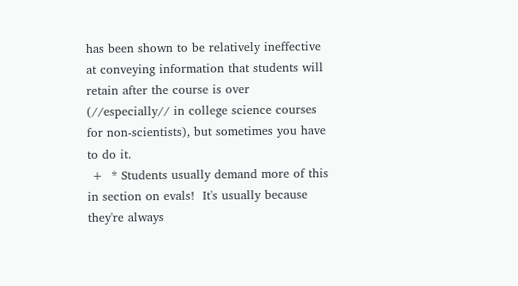has been shown to be relatively ineffective at conveying information that students will retain after the course is over (//especially// in college science courses for non-scientists), but sometimes you have to do it.
 +  * Students usually demand more of this in section on evals!  It's usually because they're always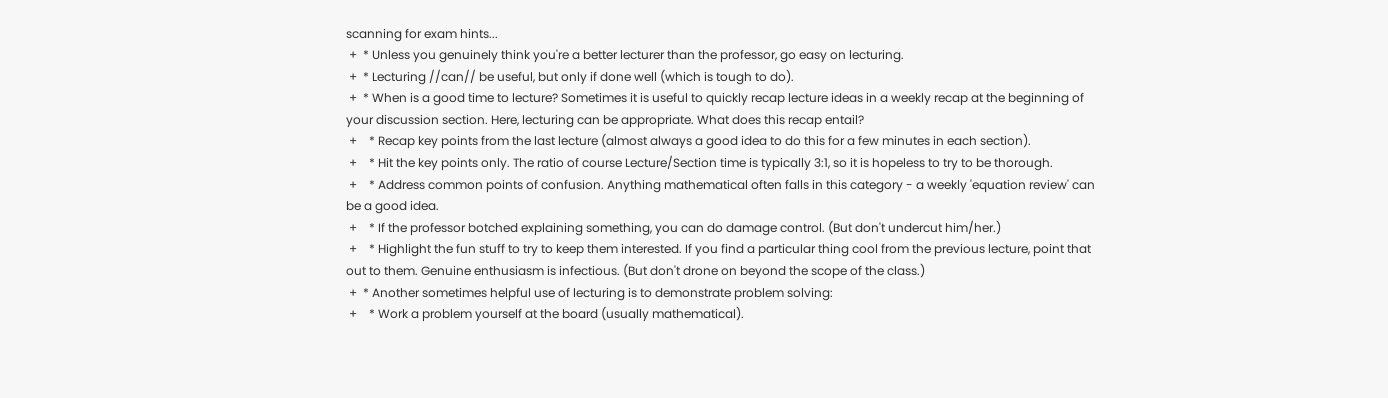scanning for exam hints...
 +  * Unless you genuinely think you're a better lecturer than the professor, go easy on lecturing.
 +  * Lecturing //can// be useful, but only if done well (which is tough to do).
 +  * When is a good time to lecture? Sometimes it is useful to quickly recap lecture ideas in a weekly recap at the beginning of your discussion section. Here, lecturing can be appropriate. What does this recap entail?
 +    * Recap key points from the last lecture (almost always a good idea to do this for a few minutes in each section).
 +    * Hit the key points only. The ratio of course Lecture/Section time is typically 3:1, so it is hopeless to try to be thorough.
 +    * Address common points of confusion. Anything mathematical often falls in this category - a weekly 'equation review' can be a good idea.
 +    * If the professor botched explaining something, you can do damage control. (But don't undercut him/her.)
 +    * Highlight the fun stuff to try to keep them interested. If you find a particular thing cool from the previous lecture, point that out to them. Genuine enthusiasm is infectious. (But don't drone on beyond the scope of the class.)
 +  * Another sometimes helpful use of lecturing is to demonstrate problem solving:
 +    * Work a problem yourself at the board (usually mathematical).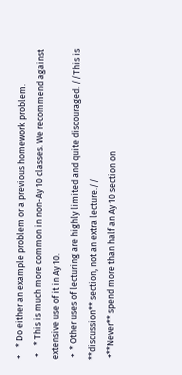+    * Do either an example problem or a previous homework problem.
 +    * This is much more common in non-Ay 10 classes. We recommend against extensive use of it in Ay 10.
 +  * Other uses of lecturing are highly limited and quite discouraged. //This is **discussion** section, not an extra lecture.//
 +**Never** spend more than half an Ay 10 section on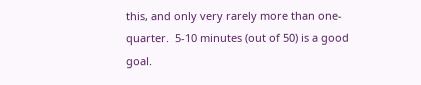this, and only very rarely more than one-quarter.  5-10 minutes (out of 50) is a good goal.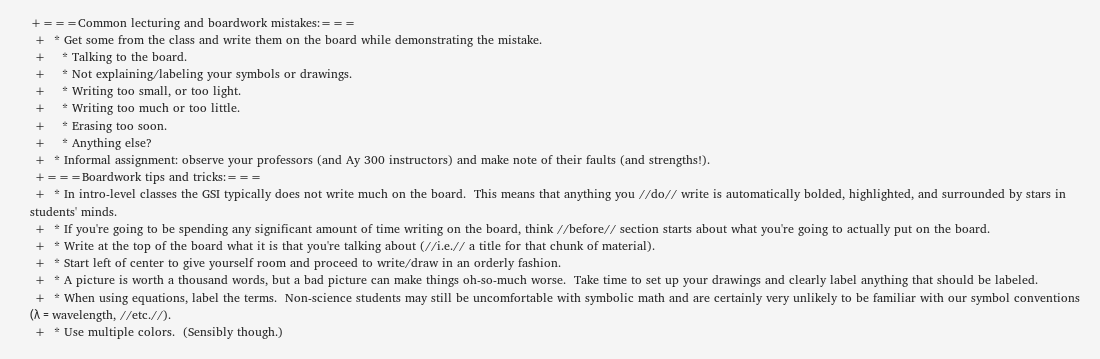+===Common lecturing and boardwork mistakes:===
 +  * Get some from the class and write them on the board while demonstrating the mistake.
 +    * Talking to the board.
 +    * Not explaining/labeling your symbols or drawings.
 +    * Writing too small, or too light.
 +    * Writing too much or too little.
 +    * Erasing too soon.
 +    * Anything else?
 +  * Informal assignment: observe your professors (and Ay 300 instructors) and make note of their faults (and strengths!).
 +===Boardwork tips and tricks:===
 +  * In intro-level classes the GSI typically does not write much on the board.  This means that anything you //do// write is automatically bolded, highlighted, and surrounded by stars in students' minds.
 +  * If you're going to be spending any significant amount of time writing on the board, think //before// section starts about what you're going to actually put on the board.
 +  * Write at the top of the board what it is that you're talking about (//i.e.// a title for that chunk of material).
 +  * Start left of center to give yourself room and proceed to write/draw in an orderly fashion.
 +  * A picture is worth a thousand words, but a bad picture can make things oh-so-much worse.  Take time to set up your drawings and clearly label anything that should be labeled.
 +  * When using equations, label the terms.  Non-science students may still be uncomfortable with symbolic math and are certainly very unlikely to be familiar with our symbol conventions (λ = wavelength, //etc.//).
 +  * Use multiple colors.  (Sensibly though.)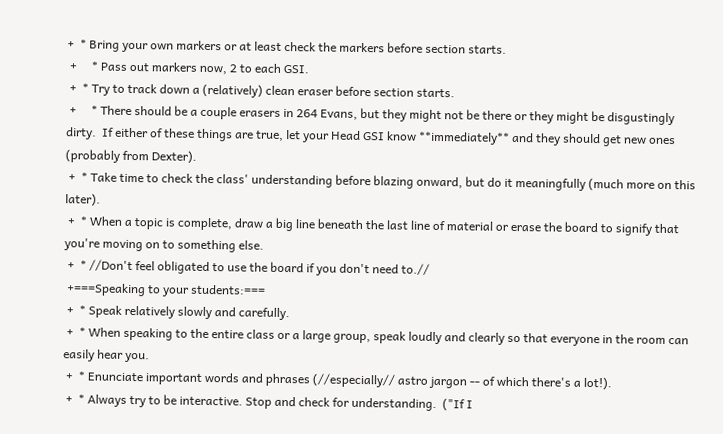+  * Bring your own markers or at least check the markers before section starts.
 +     * Pass out markers now, 2 to each GSI.
 +  * Try to track down a (relatively) clean eraser before section starts.
 +     * There should be a couple erasers in 264 Evans, but they might not be there or they might be disgustingly dirty.  If either of these things are true, let your Head GSI know **immediately** and they should get new ones (probably from Dexter).
 +  * Take time to check the class' understanding before blazing onward, but do it meaningfully (much more on this later).
 +  * When a topic is complete, draw a big line beneath the last line of material or erase the board to signify that you're moving on to something else.
 +  * //Don't feel obligated to use the board if you don't need to.//
 +===Speaking to your students:===
 +  * Speak relatively slowly and carefully.
 +  * When speaking to the entire class or a large group, speak loudly and clearly so that everyone in the room can easily hear you.
 +  * Enunciate important words and phrases (//especially// astro jargon -- of which there's a lot!).
 +  * Always try to be interactive. Stop and check for understanding.  ("If I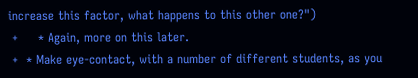increase this factor, what happens to this other one?")
 +     * Again, more on this later.
 +  * Make eye-contact, with a number of different students, as you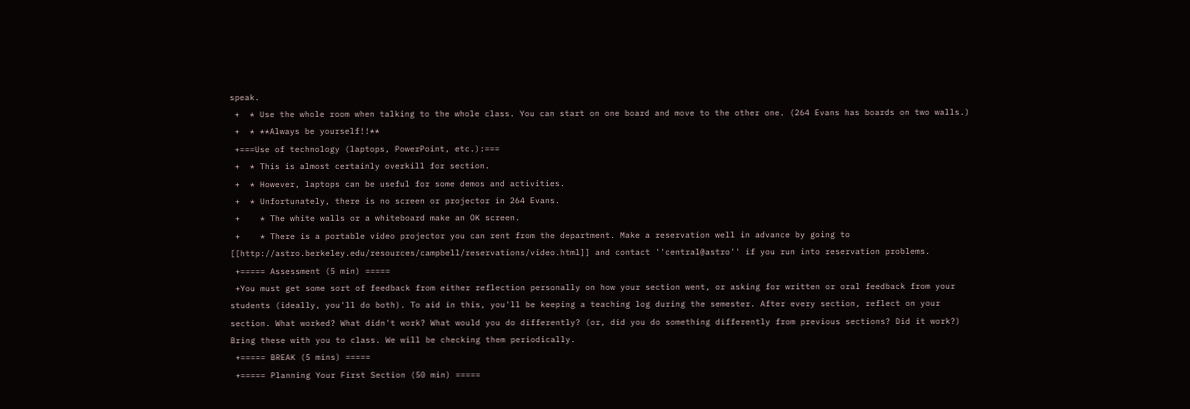speak.
 +  * Use the whole room when talking to the whole class. You can start on one board and move to the other one. (264 Evans has boards on two walls.)
 +  * **Always be yourself!!**
 +===Use of technology (laptops, PowerPoint, etc.):===
 +  * This is almost certainly overkill for section.
 +  * However, laptops can be useful for some demos and activities.
 +  * Unfortunately, there is no screen or projector in 264 Evans.
 +    * The white walls or a whiteboard make an OK screen.
 +    * There is a portable video projector you can rent from the department. Make a reservation well in advance by going to [[http://astro.berkeley.edu/resources/campbell/reservations/video.html]] and contact ''central@astro'' if you run into reservation problems.
 +===== Assessment (5 min) =====
 +You must get some sort of feedback from either reflection personally on how your section went, or asking for written or oral feedback from your students (ideally, you'll do both). To aid in this, you'll be keeping a teaching log during the semester. After every section, reflect on your section. What worked? What didn't work? What would you do differently? (or, did you do something differently from previous sections? Did it work?) Bring these with you to class. We will be checking them periodically.
 +===== BREAK (5 mins) =====
 +===== Planning Your First Section (50 min) =====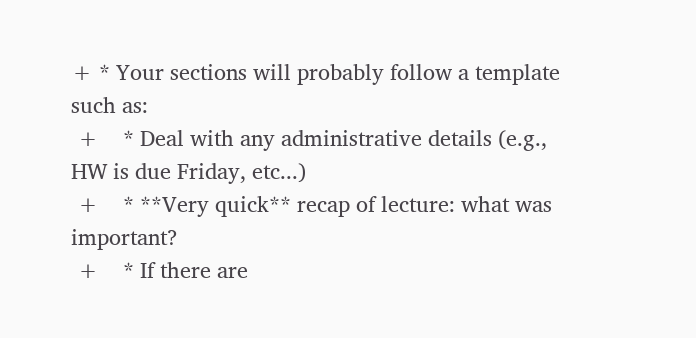+ * Your sections will probably follow a template such as:
 +    * Deal with any administrative details (e.g., HW is due Friday, etc...)
 +    * **Very quick** recap of lecture: what was important?
 +    * If there are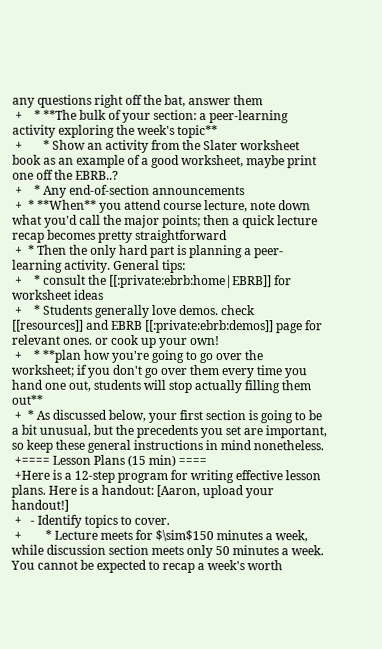any questions right off the bat, answer them
 +    * **The bulk of your section: a peer-learning activity exploring the week's topic**
 +       * Show an activity from the Slater worksheet book as an example of a good worksheet, maybe print one off the EBRB..?
 +    * Any end-of-section announcements
 +  * **When** you attend course lecture, note down what you'd call the major points; then a quick lecture recap becomes pretty straightforward
 +  * Then the only hard part is planning a peer-learning activity. General tips:
 +    * consult the [[:private:ebrb:home|EBRB]] for worksheet ideas
 +    * Students generally love demos. check [[resources]] and EBRB [[:private:ebrb:demos]] page for relevant ones. or cook up your own!
 +    * **plan how you're going to go over the worksheet; if you don't go over them every time you hand one out, students will stop actually filling them out**
 +  * As discussed below, your first section is going to be a bit unusual, but the precedents you set are important, so keep these general instructions in mind nonetheless.
 +==== Lesson Plans (15 min) ====
 +Here is a 12-step program for writing effective lesson plans. Here is a handout: [Aaron, upload your handout!]
 +   - Identify topics to cover.
 +        * Lecture meets for $\sim$150 minutes a week, while discussion section meets only 50 minutes a week. You cannot be expected to recap a week's worth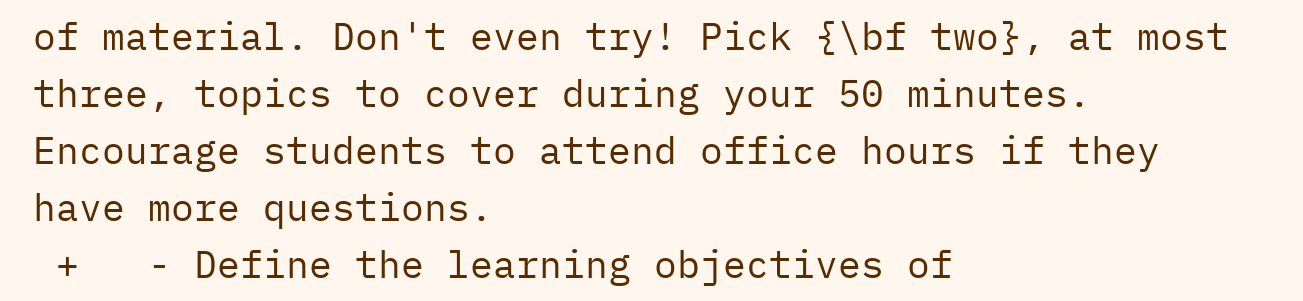of material. Don't even try! Pick {\bf two}, at most three, topics to cover during your 50 minutes. Encourage students to attend office hours if they have more questions.
 +   - Define the learning objectives of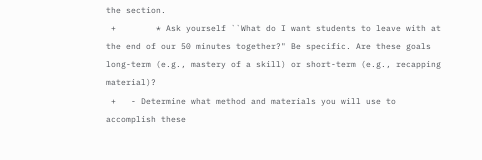the section.
 +        * Ask yourself ``What do I want students to leave with at the end of our 50 minutes together?" Be specific. Are these goals long-term (e.g., mastery of a skill) or short-term (e.g., recapping material)?
 +   - Determine what method and materials you will use to accomplish these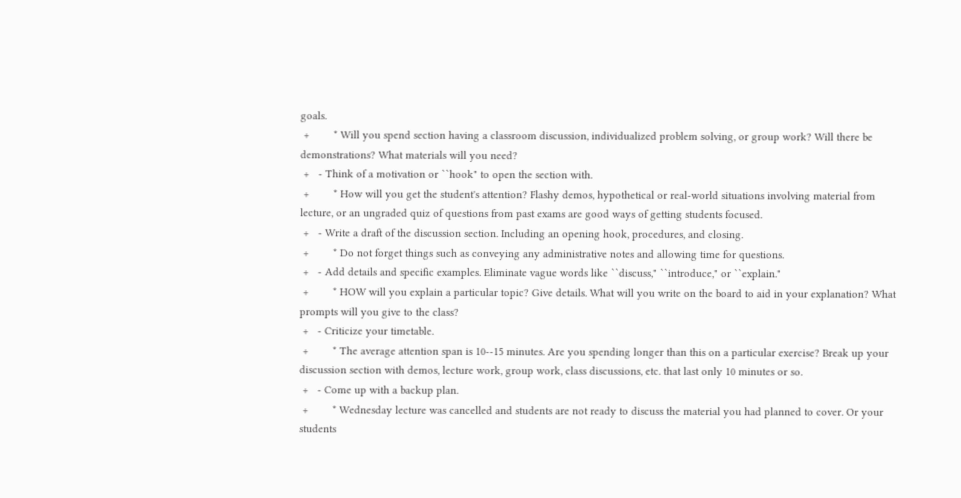goals.
 +        * Will you spend section having a classroom discussion, individualized problem solving, or group work? Will there be demonstrations? What materials will you need?
 +   - Think of a motivation or ``hook" to open the section with.
 +        * How will you get the student's attention? Flashy demos, hypothetical or real-world situations involving material from lecture, or an ungraded quiz of questions from past exams are good ways of getting students focused.
 +   - Write a draft of the discussion section. Including an opening hook, procedures, and closing.
 +        * Do not forget things such as conveying any administrative notes and allowing time for questions.
 +   - Add details and specific examples. Eliminate vague words like ``discuss," ``introduce," or ``explain."
 +        * HOW will you explain a particular topic? Give details. What will you write on the board to aid in your explanation? What prompts will you give to the class?
 +   - Criticize your timetable.
 +        * The average attention span is 10--15 minutes. Are you spending longer than this on a particular exercise? Break up your discussion section with demos, lecture work, group work, class discussions, etc. that last only 10 minutes or so.
 +   - Come up with a backup plan.
 +        * Wednesday lecture was cancelled and students are not ready to discuss the material you had planned to cover. Or your students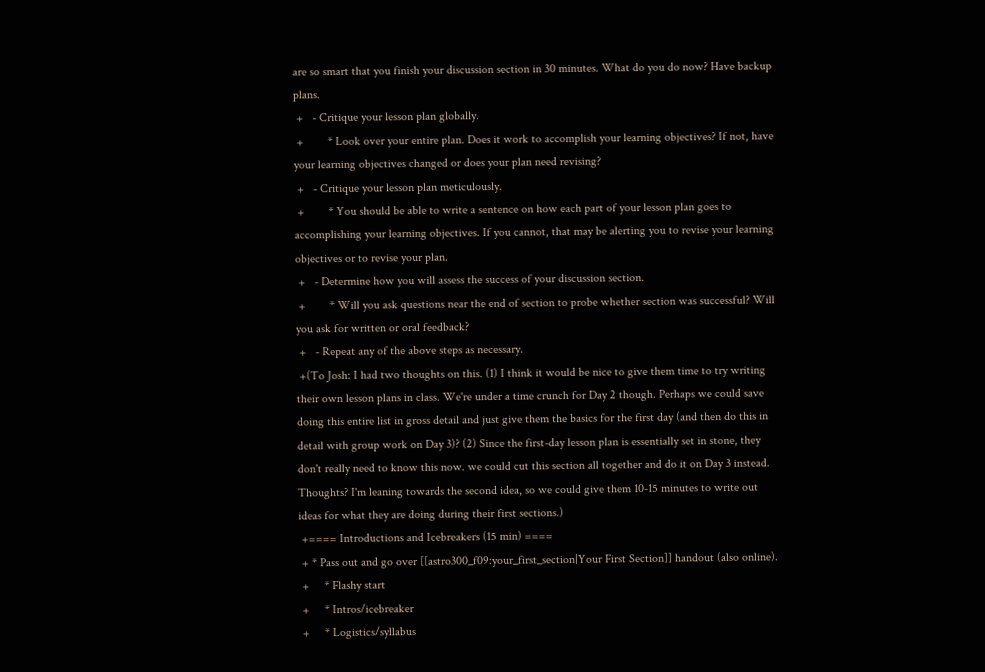are so smart that you finish your discussion section in 30 minutes. What do you do now? Have backup plans.
 +   - Critique your lesson plan globally.
 +        * Look over your entire plan. Does it work to accomplish your learning objectives? If not, have your learning objectives changed or does your plan need revising?
 +   - Critique your lesson plan meticulously.
 +        * You should be able to write a sentence on how each part of your lesson plan goes to accomplishing your learning objectives. If you cannot, that may be alerting you to revise your learning objectives or to revise your plan.
 +   - Determine how you will assess the success of your discussion section.
 +        * Will you ask questions near the end of section to probe whether section was successful? Will you ask for written or oral feedback?
 +   - Repeat any of the above steps as necessary.
 +(To Josh: I had two thoughts on this. (1) I think it would be nice to give them time to try writing their own lesson plans in class. We're under a time crunch for Day 2 though. Perhaps we could save doing this entire list in gross detail and just give them the basics for the first day (and then do this in detail with group work on Day 3)? (2) Since the first-day lesson plan is essentially set in stone, they don't really need to know this now. we could cut this section all together and do it on Day 3 instead. Thoughts? I'm leaning towards the second idea, so we could give them 10-15 minutes to write out ideas for what they are doing during their first sections.)
 +==== Introductions and Icebreakers (15 min) ====
 + * Pass out and go over [[astro300_f09:your_first_section|Your First Section]] handout (also online).
 +     * Flashy start
 +     * Intros/icebreaker
 +     * Logistics/syllabus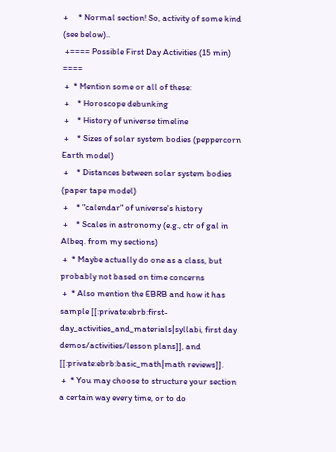+     * Normal section! So, activity of some kind (see below)..
 +==== Possible First Day Activities (15 min) ====
 +  * Mention some or all of these:
 +    * Horoscope debunking
 +    * History of universe timeline
 +    * Sizes of solar system bodies (peppercorn Earth model)
 +    * Distances between solar system bodies (paper tape model)
 +    * "calendar" of universe's history
 +    * Scales in astronomy (e.g., ctr of gal in Albeq. from my sections)
 +  * Maybe actually do one as a class, but probably not based on time concerns
 +  * Also mention the EBRB and how it has sample [[:private:ebrb:first-day_activities_and_materials|syllabi, first day demos/activities/lesson plans]], and [[:private:ebrb:basic_math|math reviews]].
 +  * You may choose to structure your section a certain way every time, or to do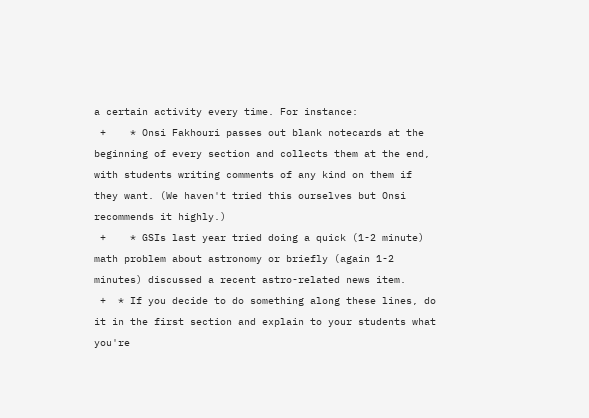a certain activity every time. For instance:
 +    * Onsi Fakhouri passes out blank notecards at the beginning of every section and collects them at the end, with students writing comments of any kind on them if they want. (We haven't tried this ourselves but Onsi recommends it highly.)
 +    * GSIs last year tried doing a quick (1-2 minute) math problem about astronomy or briefly (again 1-2 minutes) discussed a recent astro-related news item.
 +  * If you decide to do something along these lines, do it in the first section and explain to your students what you're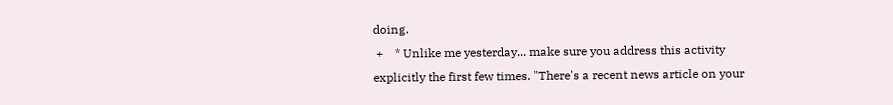doing.
 +    * Unlike me yesterday... make sure you address this activity explicitly the first few times. "There's a recent news article on your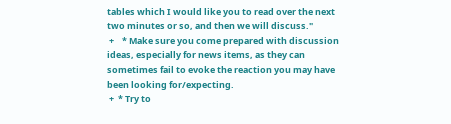tables which I would like you to read over the next two minutes or so, and then we will discuss."
 +    * Make sure you come prepared with discussion ideas, especially for news items, as they can sometimes fail to evoke the reaction you may have been looking for/expecting.
 +  * Try to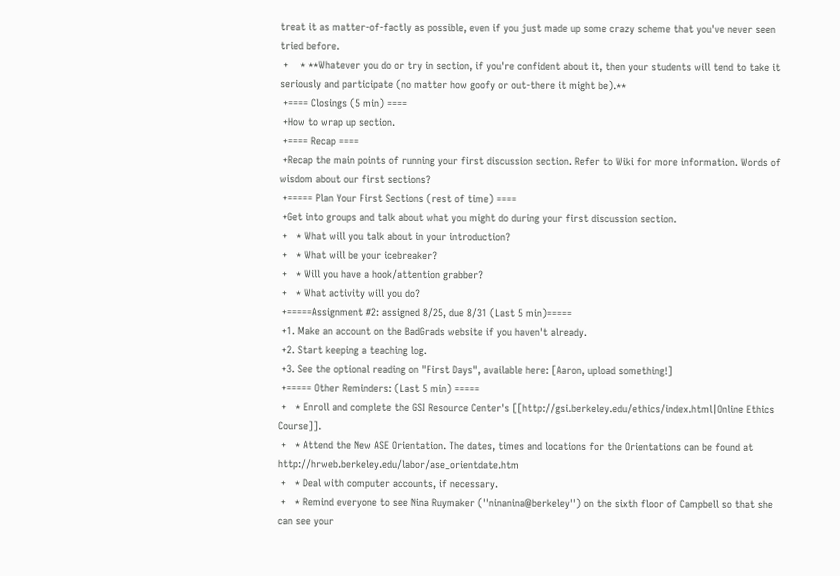treat it as matter-of-factly as possible, even if you just made up some crazy scheme that you've never seen tried before.
 +    * **Whatever you do or try in section, if you're confident about it, then your students will tend to take it seriously and participate (no matter how goofy or out-there it might be).**
 +==== Closings (5 min) ====
 +How to wrap up section.
 +==== Recap ====
 +Recap the main points of running your first discussion section. Refer to Wiki for more information. Words of wisdom about our first sections?
 +===== Plan Your First Sections (rest of time) ====
 +Get into groups and talk about what you might do during your first discussion section.
 +   * What will you talk about in your introduction?
 +   * What will be your icebreaker?
 +   * Will you have a hook/attention grabber?
 +   * What activity will you do?
 +=====Assignment #2: assigned 8/25, due 8/31 (Last 5 min)=====
 +1. Make an account on the BadGrads website if you haven't already.
 +2. Start keeping a teaching log.
 +3. See the optional reading on "First Days", available here: [Aaron, upload something!]
 +===== Other Reminders: (Last 5 min) =====
 +   * Enroll and complete the GSI Resource Center's [[http://gsi.berkeley.edu/ethics/index.html|Online Ethics Course]].
 +   * Attend the New ASE Orientation. The dates, times and locations for the Orientations can be found at http://hrweb.berkeley.edu/labor/ase_orientdate.htm
 +   * Deal with computer accounts, if necessary.
 +   * Remind everyone to see Nina Ruymaker (''ninanina@berkeley'') on the sixth floor of Campbell so that she can see your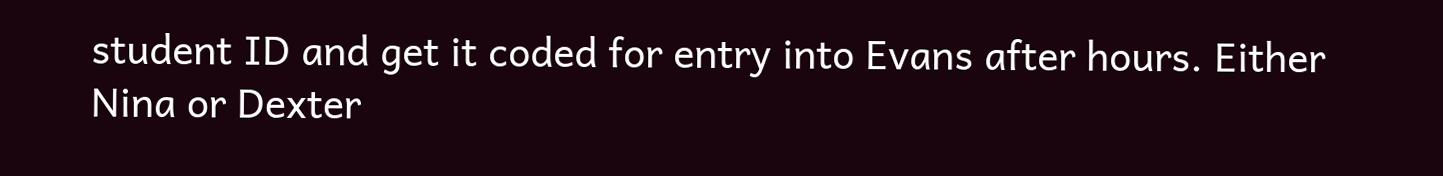student ID and get it coded for entry into Evans after hours. Either Nina or Dexter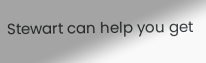Stewart can help you get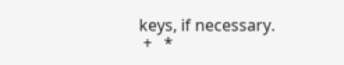keys, if necessary.
 +   *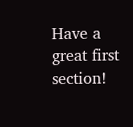Have a great first section!